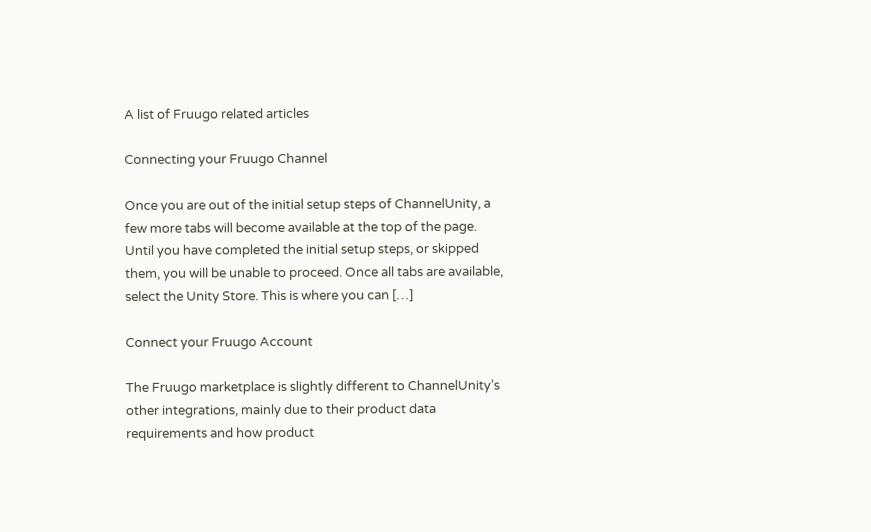A list of Fruugo related articles

Connecting your Fruugo Channel

Once you are out of the initial setup steps of ChannelUnity, a few more tabs will become available at the top of the page. Until you have completed the initial setup steps, or skipped them, you will be unable to proceed. Once all tabs are available, select the Unity Store. This is where you can […]

Connect your Fruugo Account

The Fruugo marketplace is slightly different to ChannelUnity’s other integrations, mainly due to their product data requirements and how product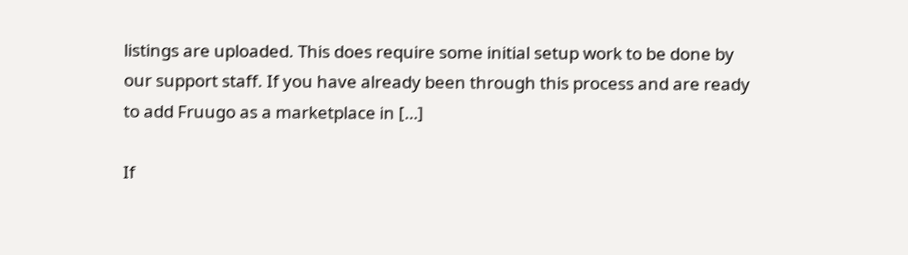listings are uploaded. This does require some initial setup work to be done by our support staff. If you have already been through this process and are ready to add Fruugo as a marketplace in […]

If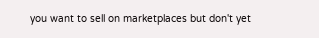you want to sell on marketplaces but don't yet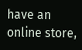have an online store,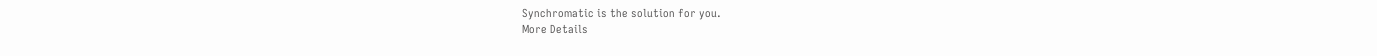Synchromatic is the solution for you.
More Details